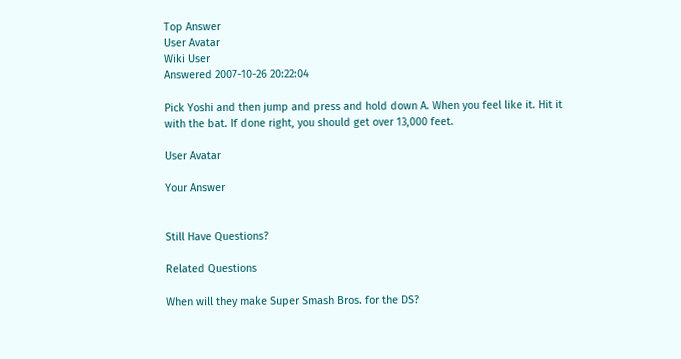Top Answer
User Avatar
Wiki User
Answered 2007-10-26 20:22:04

Pick Yoshi and then jump and press and hold down A. When you feel like it. Hit it with the bat. If done right, you should get over 13,000 feet.

User Avatar

Your Answer


Still Have Questions?

Related Questions

When will they make Super Smash Bros. for the DS?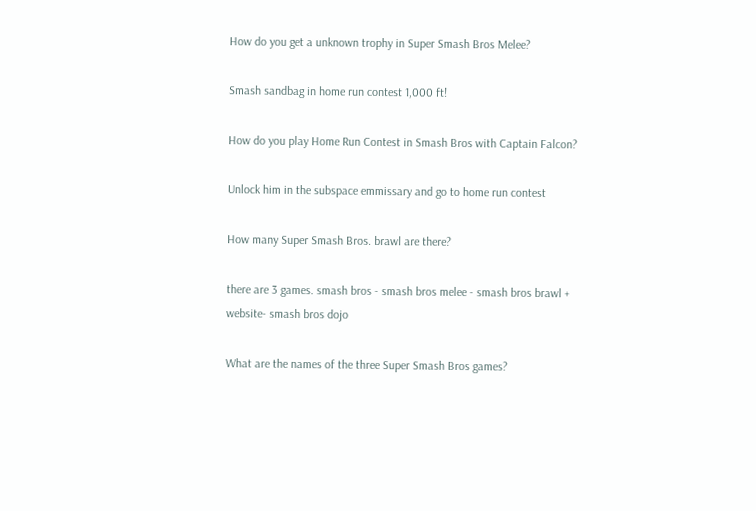How do you get a unknown trophy in Super Smash Bros Melee?

Smash sandbag in home run contest 1,000 ft!

How do you play Home Run Contest in Smash Bros with Captain Falcon?

Unlock him in the subspace emmissary and go to home run contest

How many Super Smash Bros. brawl are there?

there are 3 games. smash bros - smash bros melee - smash bros brawl + website- smash bros dojo

What are the names of the three Super Smash Bros games?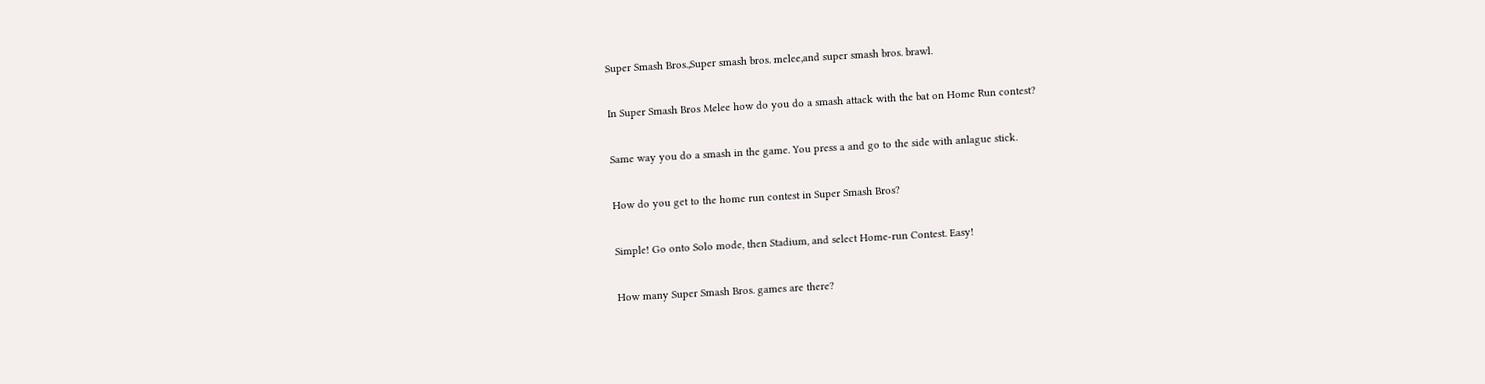Super Smash Bros.,Super smash bros. melee,and super smash bros. brawl.

In Super Smash Bros Melee how do you do a smash attack with the bat on Home Run contest?

Same way you do a smash in the game. You press a and go to the side with anlague stick.

How do you get to the home run contest in Super Smash Bros?

Simple! Go onto Solo mode, then Stadium, and select Home-run Contest. Easy!

How many Super Smash Bros. games are there?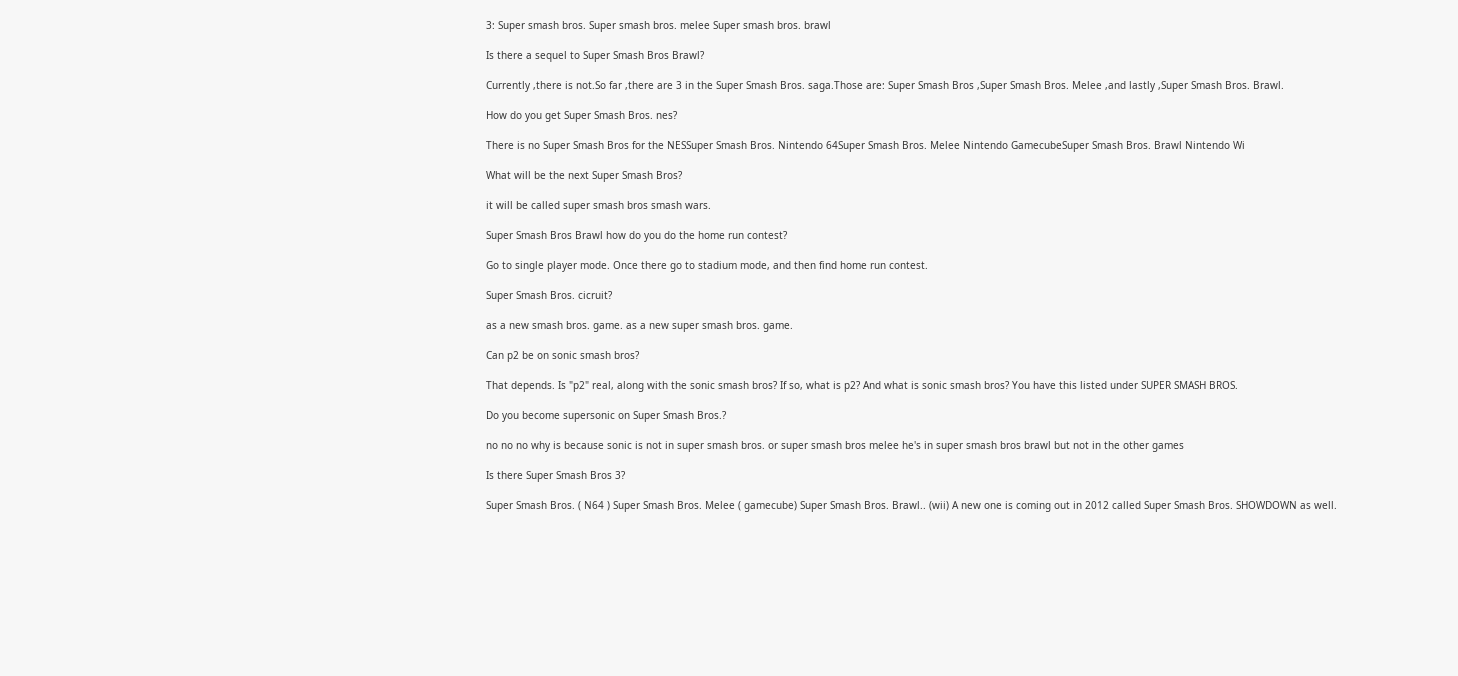3: Super smash bros. Super smash bros. melee Super smash bros. brawl

Is there a sequel to Super Smash Bros Brawl?

Currently ,there is not.So far ,there are 3 in the Super Smash Bros. saga.Those are: Super Smash Bros ,Super Smash Bros. Melee ,and lastly ,Super Smash Bros. Brawl.

How do you get Super Smash Bros. nes?

There is no Super Smash Bros for the NESSuper Smash Bros. Nintendo 64Super Smash Bros. Melee Nintendo GamecubeSuper Smash Bros. Brawl Nintendo Wi

What will be the next Super Smash Bros?

it will be called super smash bros smash wars.

Super Smash Bros Brawl how do you do the home run contest?

Go to single player mode. Once there go to stadium mode, and then find home run contest.

Super Smash Bros. cicruit?

as a new smash bros. game. as a new super smash bros. game.

Can p2 be on sonic smash bros?

That depends. Is "p2" real, along with the sonic smash bros? If so, what is p2? And what is sonic smash bros? You have this listed under SUPER SMASH BROS.

Do you become supersonic on Super Smash Bros.?

no no no why is because sonic is not in super smash bros. or super smash bros melee he's in super smash bros brawl but not in the other games

Is there Super Smash Bros 3?

Super Smash Bros. ( N64 ) Super Smash Bros. Melee ( gamecube) Super Smash Bros. Brawl.. (wii) A new one is coming out in 2012 called Super Smash Bros. SHOWDOWN as well.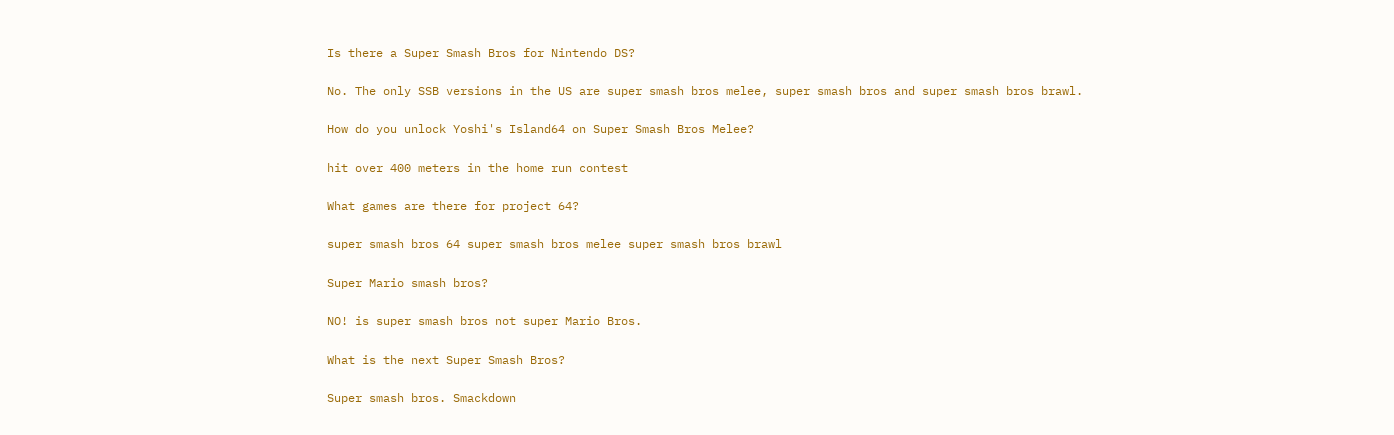Is there a Super Smash Bros for Nintendo DS?

No. The only SSB versions in the US are super smash bros melee, super smash bros and super smash bros brawl.

How do you unlock Yoshi's Island64 on Super Smash Bros Melee?

hit over 400 meters in the home run contest

What games are there for project 64?

super smash bros 64 super smash bros melee super smash bros brawl

Super Mario smash bros?

NO! is super smash bros not super Mario Bros.

What is the next Super Smash Bros?

Super smash bros. Smackdown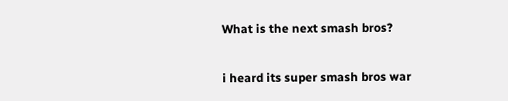What is the next smash bros?

i heard its super smash bros war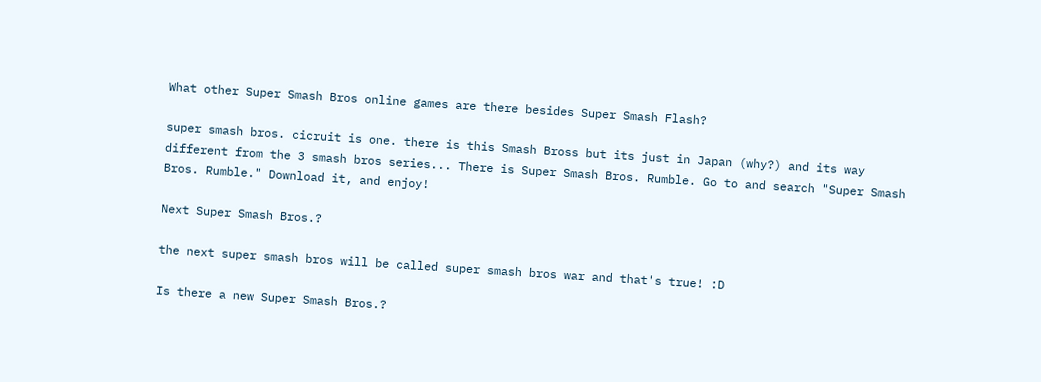What other Super Smash Bros online games are there besides Super Smash Flash?

super smash bros. cicruit is one. there is this Smash Bross but its just in Japan (why?) and its way different from the 3 smash bros series... There is Super Smash Bros. Rumble. Go to and search "Super Smash Bros. Rumble." Download it, and enjoy!

Next Super Smash Bros.?

the next super smash bros will be called super smash bros war and that's true! :D

Is there a new Super Smash Bros.?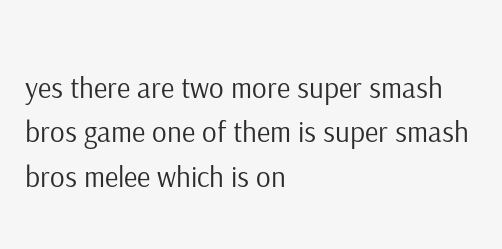yes there are two more super smash bros game one of them is super smash bros melee which is on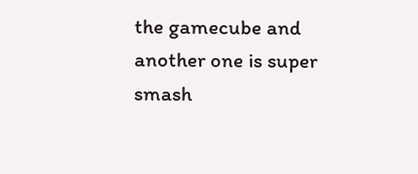the gamecube and another one is super smash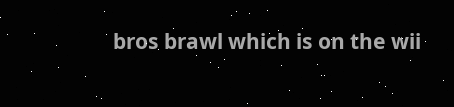bros brawl which is on the wii